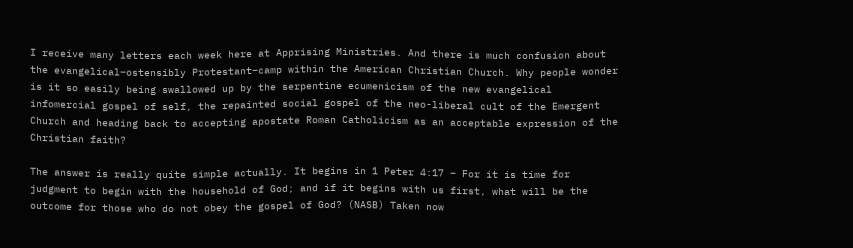I receive many letters each week here at Apprising Ministries. And there is much confusion about the evangelical–ostensibly Protestant–camp within the American Christian Church. Why people wonder is it so easily being swallowed up by the serpentine ecumenicism of the new evangelical infomercial gospel of self, the repainted social gospel of the neo-liberal cult of the Emergent Church and heading back to accepting apostate Roman Catholicism as an acceptable expression of the Christian faith?

The answer is really quite simple actually. It begins in 1 Peter 4:17 – For it is time for judgment to begin with the household of God; and if it begins with us first, what will be the outcome for those who do not obey the gospel of God? (NASB) Taken now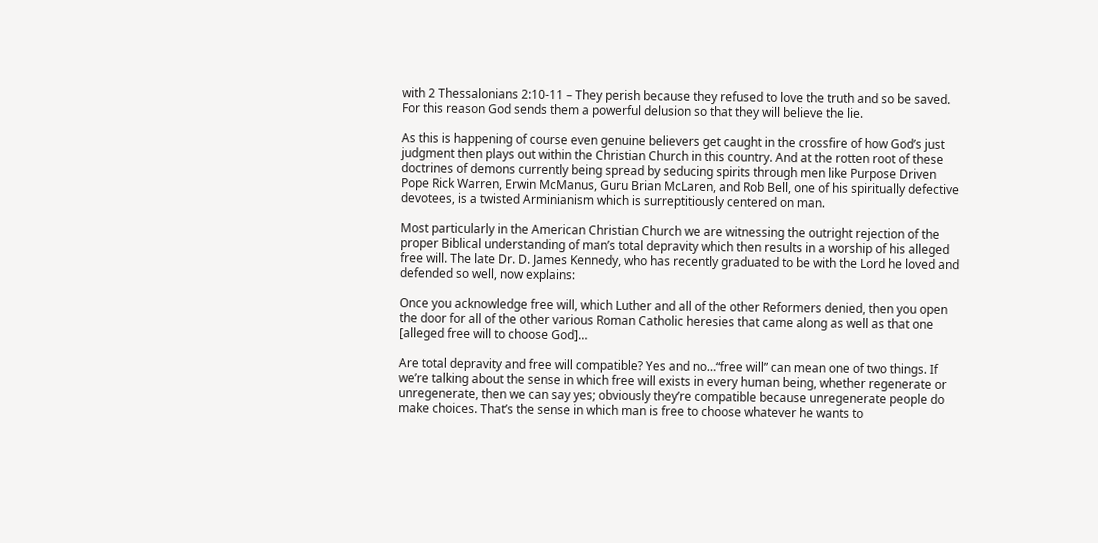with 2 Thessalonians 2:10-11 – They perish because they refused to love the truth and so be saved. For this reason God sends them a powerful delusion so that they will believe the lie.

As this is happening of course even genuine believers get caught in the crossfire of how God’s just judgment then plays out within the Christian Church in this country. And at the rotten root of these doctrines of demons currently being spread by seducing spirits through men like Purpose Driven Pope Rick Warren, Erwin McManus, Guru Brian McLaren, and Rob Bell, one of his spiritually defective devotees, is a twisted Arminianism which is surreptitiously centered on man.

Most particularly in the American Christian Church we are witnessing the outright rejection of the proper Biblical understanding of man’s total depravity which then results in a worship of his alleged free will. The late Dr. D. James Kennedy, who has recently graduated to be with the Lord he loved and defended so well, now explains:

Once you acknowledge free will, which Luther and all of the other Reformers denied, then you open the door for all of the other various Roman Catholic heresies that came along as well as that one [alleged free will to choose God]…

Are total depravity and free will compatible? Yes and no…“free will” can mean one of two things. If we’re talking about the sense in which free will exists in every human being, whether regenerate or unregenerate, then we can say yes; obviously they’re compatible because unregenerate people do make choices. That’s the sense in which man is free to choose whatever he wants to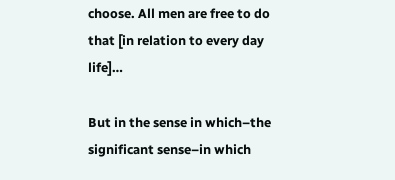choose. All men are free to do that [in relation to every day life]…

But in the sense in which–the significant sense–in which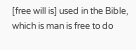[free will is] used in the Bible, which is man is free to do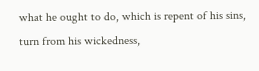what he ought to do, which is repent of his sins, turn from his wickedness,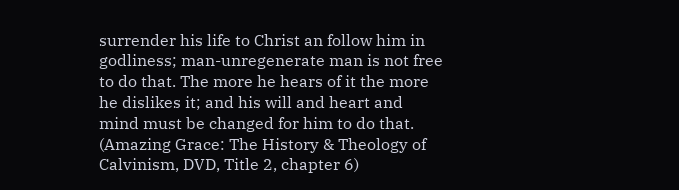surrender his life to Christ an follow him in godliness; man-unregenerate man is not free to do that. The more he hears of it the more he dislikes it; and his will and heart and mind must be changed for him to do that.
(Amazing Grace: The History & Theology of Calvinism, DVD, Title 2, chapter 6)